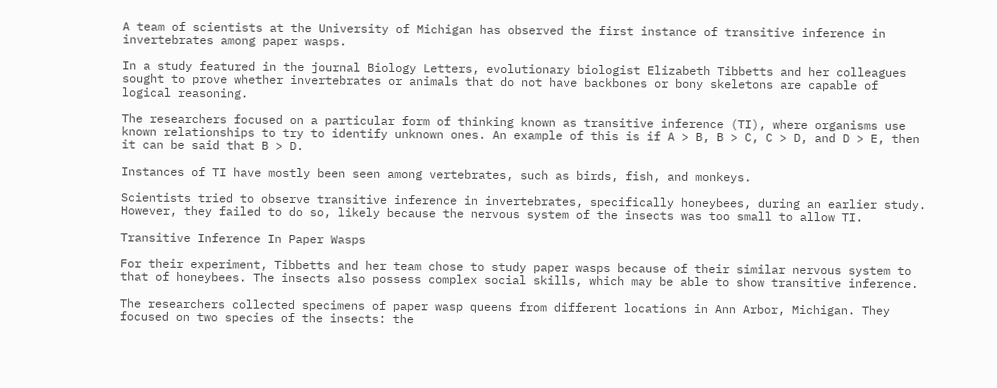A team of scientists at the University of Michigan has observed the first instance of transitive inference in invertebrates among paper wasps.

In a study featured in the journal Biology Letters, evolutionary biologist Elizabeth Tibbetts and her colleagues sought to prove whether invertebrates or animals that do not have backbones or bony skeletons are capable of logical reasoning.

The researchers focused on a particular form of thinking known as transitive inference (TI), where organisms use known relationships to try to identify unknown ones. An example of this is if A > B, B > C, C > D, and D > E, then it can be said that B > D.

Instances of TI have mostly been seen among vertebrates, such as birds, fish, and monkeys.

Scientists tried to observe transitive inference in invertebrates, specifically honeybees, during an earlier study. However, they failed to do so, likely because the nervous system of the insects was too small to allow TI.

Transitive Inference In Paper Wasps

For their experiment, Tibbetts and her team chose to study paper wasps because of their similar nervous system to that of honeybees. The insects also possess complex social skills, which may be able to show transitive inference.

The researchers collected specimens of paper wasp queens from different locations in Ann Arbor, Michigan. They focused on two species of the insects: the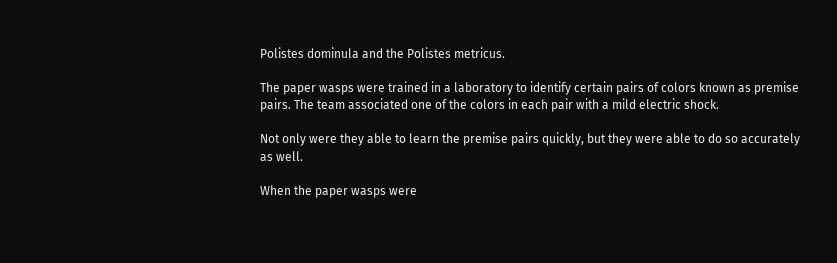Polistes dominula and the Polistes metricus.

The paper wasps were trained in a laboratory to identify certain pairs of colors known as premise pairs. The team associated one of the colors in each pair with a mild electric shock.

Not only were they able to learn the premise pairs quickly, but they were able to do so accurately as well.

When the paper wasps were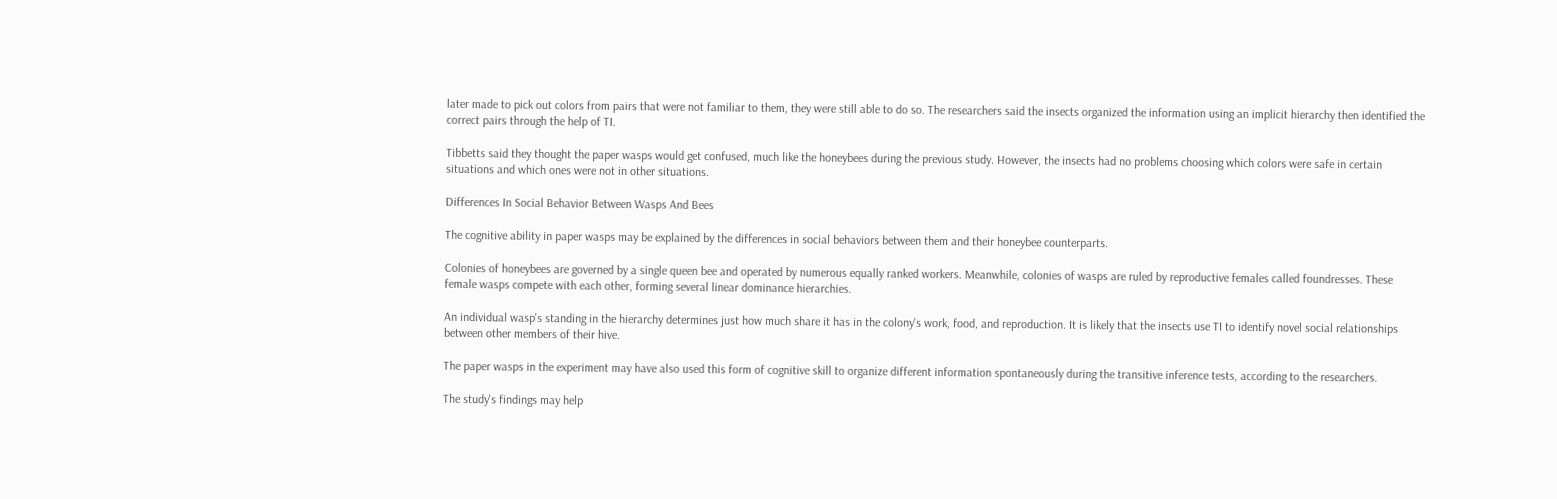later made to pick out colors from pairs that were not familiar to them, they were still able to do so. The researchers said the insects organized the information using an implicit hierarchy then identified the correct pairs through the help of TI.

Tibbetts said they thought the paper wasps would get confused, much like the honeybees during the previous study. However, the insects had no problems choosing which colors were safe in certain situations and which ones were not in other situations.

Differences In Social Behavior Between Wasps And Bees

The cognitive ability in paper wasps may be explained by the differences in social behaviors between them and their honeybee counterparts.

Colonies of honeybees are governed by a single queen bee and operated by numerous equally ranked workers. Meanwhile, colonies of wasps are ruled by reproductive females called foundresses. These female wasps compete with each other, forming several linear dominance hierarchies.

An individual wasp's standing in the hierarchy determines just how much share it has in the colony's work, food, and reproduction. It is likely that the insects use TI to identify novel social relationships between other members of their hive.

The paper wasps in the experiment may have also used this form of cognitive skill to organize different information spontaneously during the transitive inference tests, according to the researchers.

The study's findings may help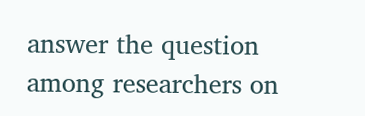answer the question among researchers on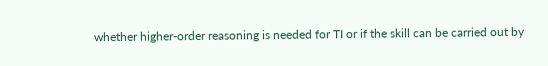whether higher-order reasoning is needed for TI or if the skill can be carried out by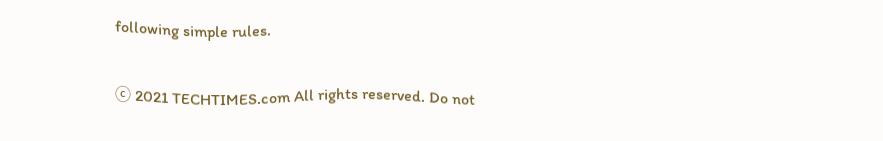following simple rules.

ⓒ 2021 TECHTIMES.com All rights reserved. Do not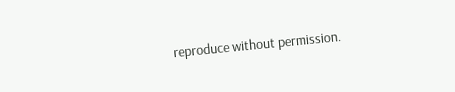reproduce without permission.